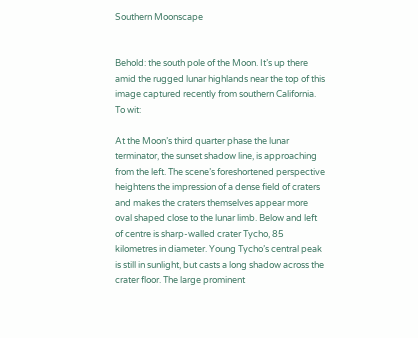Southern Moonscape


Behold: the south pole of the Moon. It’s up there amid the rugged lunar highlands near the top of this image captured recently from southern California. To wit:

At the Moon’s third quarter phase the lunar terminator, the sunset shadow line, is approaching from the left. The scene’s foreshortened perspective heightens the impression of a dense field of craters and makes the craters themselves appear more oval shaped close to the lunar limb. Below and left of centre is sharp-walled crater Tycho, 85 kilometres in diameter. Young Tycho’s central peak is still in sunlight, but casts a long shadow across the crater floor. The large prominent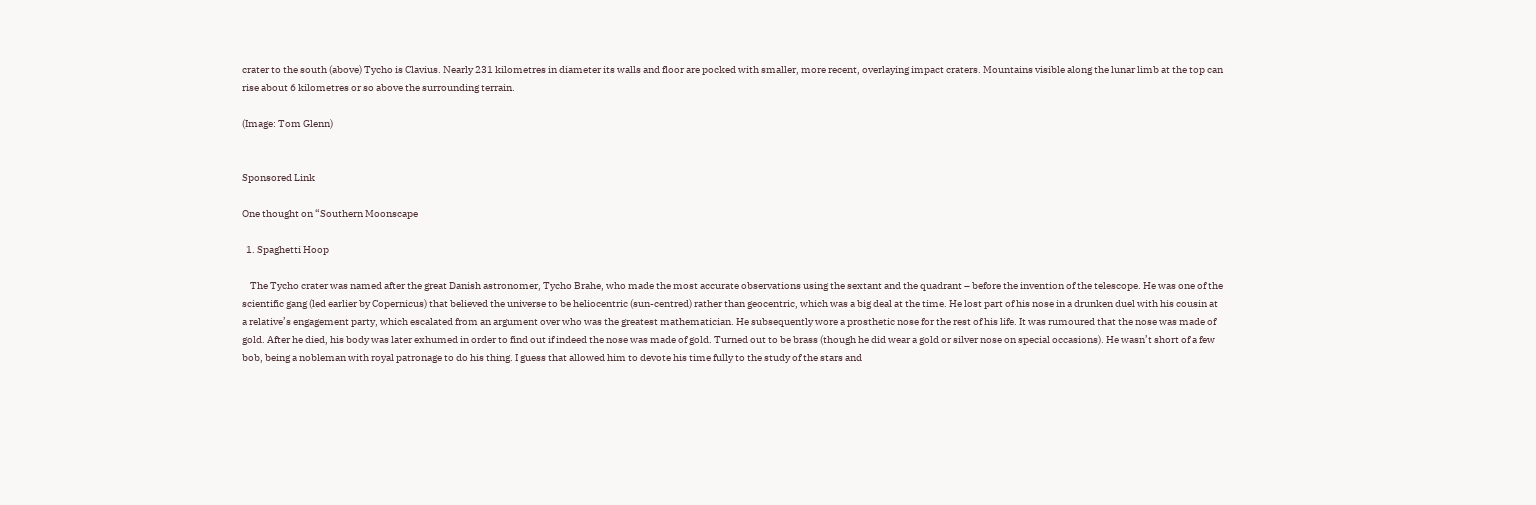crater to the south (above) Tycho is Clavius. Nearly 231 kilometres in diameter its walls and floor are pocked with smaller, more recent, overlaying impact craters. Mountains visible along the lunar limb at the top can rise about 6 kilometres or so above the surrounding terrain.

(Image: Tom Glenn)


Sponsored Link

One thought on “Southern Moonscape

  1. Spaghetti Hoop

    The Tycho crater was named after the great Danish astronomer, Tycho Brahe, who made the most accurate observations using the sextant and the quadrant – before the invention of the telescope. He was one of the scientific gang (led earlier by Copernicus) that believed the universe to be heliocentric (sun-centred) rather than geocentric, which was a big deal at the time. He lost part of his nose in a drunken duel with his cousin at a relative’s engagement party, which escalated from an argument over who was the greatest mathematician. He subsequently wore a prosthetic nose for the rest of his life. It was rumoured that the nose was made of gold. After he died, his body was later exhumed in order to find out if indeed the nose was made of gold. Turned out to be brass (though he did wear a gold or silver nose on special occasions). He wasn’t short of a few bob, being a nobleman with royal patronage to do his thing. I guess that allowed him to devote his time fully to the study of the stars and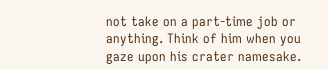not take on a part-time job or anything. Think of him when you gaze upon his crater namesake.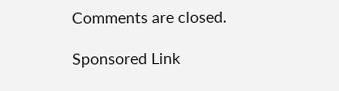Comments are closed.

Sponsored Link